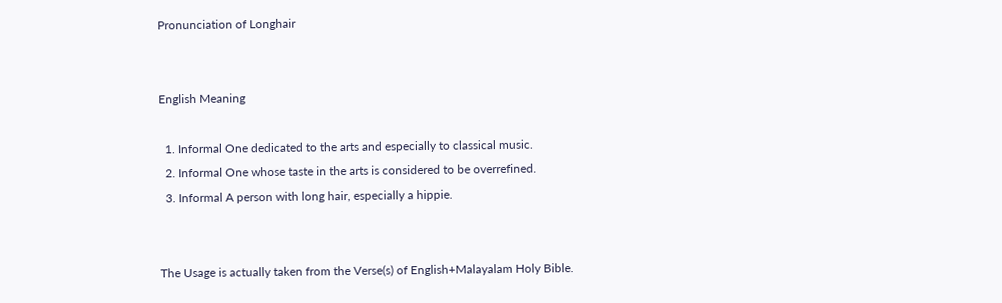Pronunciation of Longhair


English Meaning

  1. Informal One dedicated to the arts and especially to classical music.
  2. Informal One whose taste in the arts is considered to be overrefined.
  3. Informal A person with long hair, especially a hippie.


The Usage is actually taken from the Verse(s) of English+Malayalam Holy Bible.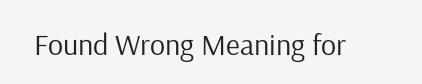Found Wrong Meaning for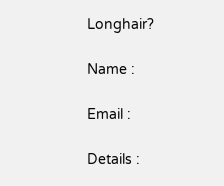Longhair?

Name :

Email :

Details :